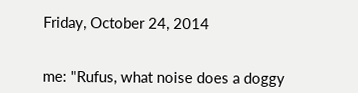Friday, October 24, 2014


me: "Rufus, what noise does a doggy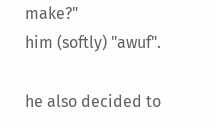make?"
him (softly) "awuf".

he also decided to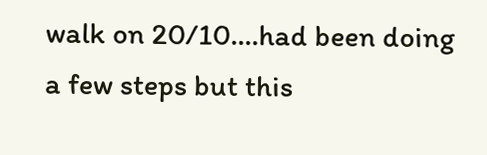walk on 20/10....had been doing a few steps but this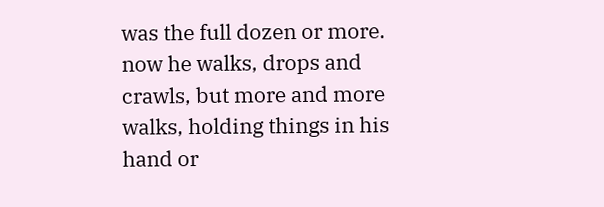was the full dozen or more. now he walks, drops and crawls, but more and more walks, holding things in his hand or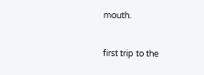mouth.

first trip to the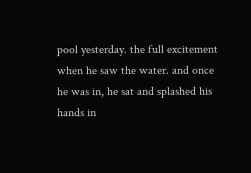pool yesterday. the full excitement when he saw the water. and once he was in, he sat and splashed his hands in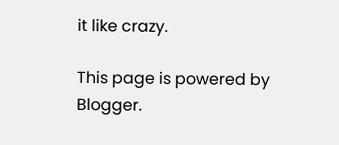it like crazy.

This page is powered by Blogger.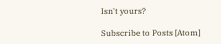Isn't yours?

Subscribe to Posts [Atom]